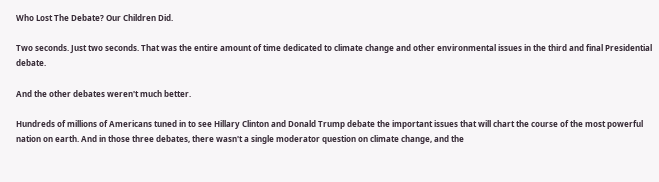Who Lost The Debate? Our Children Did.

Two seconds. Just two seconds. That was the entire amount of time dedicated to climate change and other environmental issues in the third and final Presidential debate.

And the other debates weren't much better.

Hundreds of millions of Americans tuned in to see Hillary Clinton and Donald Trump debate the important issues that will chart the course of the most powerful nation on earth. And in those three debates, there wasn't a single moderator question on climate change, and the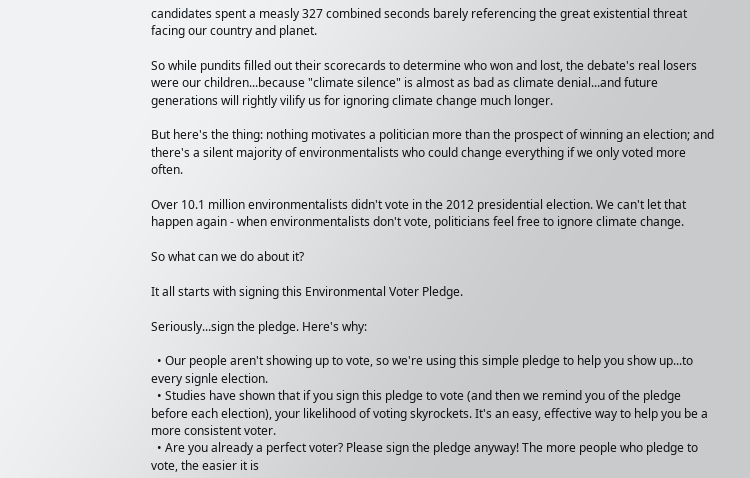candidates spent a measly 327 combined seconds barely referencing the great existential threat facing our country and planet.

So while pundits filled out their scorecards to determine who won and lost, the debate's real losers were our children...because "climate silence" is almost as bad as climate denial...and future generations will rightly vilify us for ignoring climate change much longer.

But here's the thing: nothing motivates a politician more than the prospect of winning an election; and there's a silent majority of environmentalists who could change everything if we only voted more often.

Over 10.1 million environmentalists didn't vote in the 2012 presidential election. We can't let that happen again - when environmentalists don't vote, politicians feel free to ignore climate change.

So what can we do about it?

It all starts with signing this Environmental Voter Pledge.

Seriously...sign the pledge. Here's why:

  • Our people aren't showing up to vote, so we're using this simple pledge to help you show up...to every signle election.
  • Studies have shown that if you sign this pledge to vote (and then we remind you of the pledge before each election), your likelihood of voting skyrockets. It's an easy, effective way to help you be a more consistent voter.
  • Are you already a perfect voter? Please sign the pledge anyway! The more people who pledge to vote, the easier it is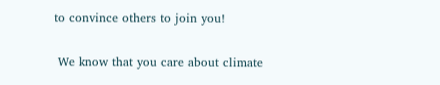to convince others to join you!

 We know that you care about climate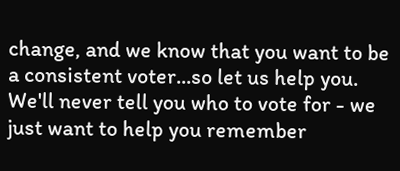change, and we know that you want to be a consistent voter...so let us help you. We'll never tell you who to vote for - we just want to help you remember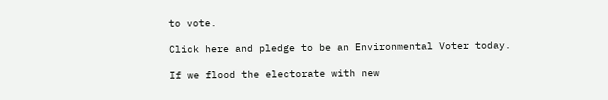to vote.

Click here and pledge to be an Environmental Voter today.

If we flood the electorate with new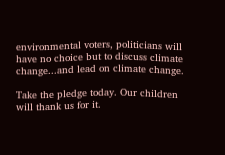environmental voters, politicians will have no choice but to discuss climate change...and lead on climate change.

Take the pledge today. Our children will thank us for it.